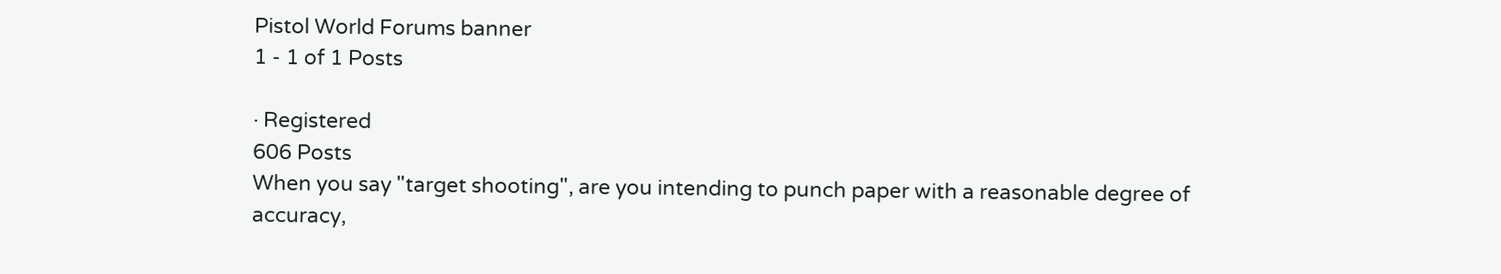Pistol World Forums banner
1 - 1 of 1 Posts

· Registered
606 Posts
When you say "target shooting", are you intending to punch paper with a reasonable degree of accuracy,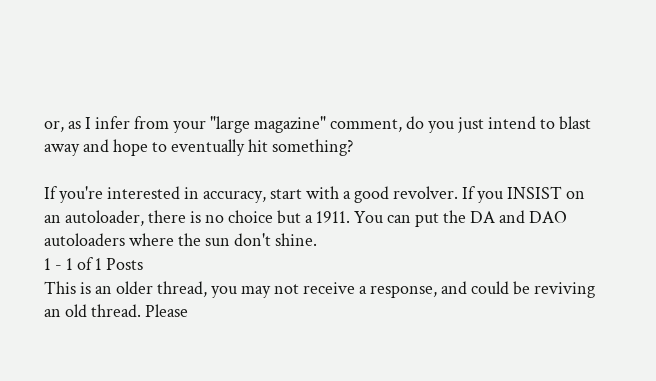or, as I infer from your "large magazine" comment, do you just intend to blast away and hope to eventually hit something?

If you're interested in accuracy, start with a good revolver. If you INSIST on an autoloader, there is no choice but a 1911. You can put the DA and DAO autoloaders where the sun don't shine.
1 - 1 of 1 Posts
This is an older thread, you may not receive a response, and could be reviving an old thread. Please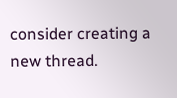consider creating a new thread.